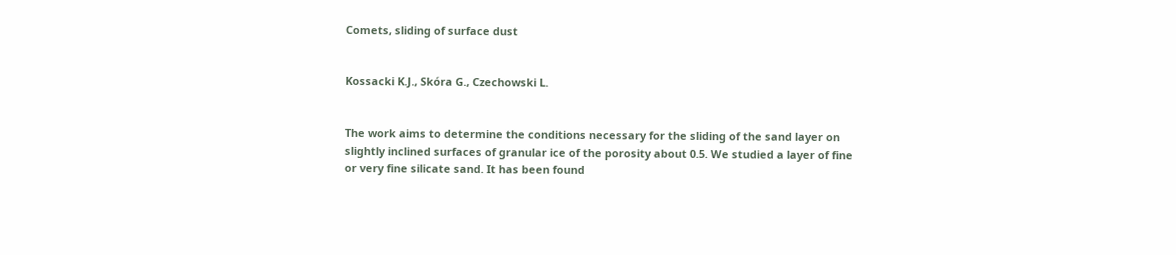Comets, sliding of surface dust


Kossacki K.J., Skóra G., Czechowski L.


The work aims to determine the conditions necessary for the sliding of the sand layer on slightly inclined surfaces of granular ice of the porosity about 0.5. We studied a layer of fine or very fine silicate sand. It has been found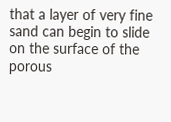that a layer of very fine sand can begin to slide on the surface of the porous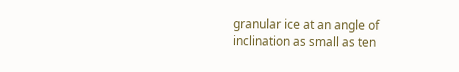granular ice at an angle of inclination as small as ten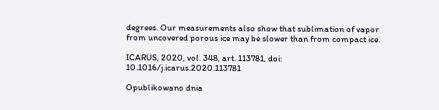degrees. Our measurements also show that sublimation of vapor from uncovered porous ice may be slower than from compact ice.

ICARUS, 2020, vol. 348, art. 113781, doi: 10.1016/j.icarus.2020.113781

Opublikowano dnia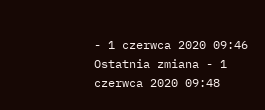- 1 czerwca 2020 09:46
Ostatnia zmiana - 1 czerwca 2020 09:48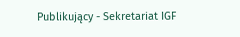Publikujący - Sekretariat IGF